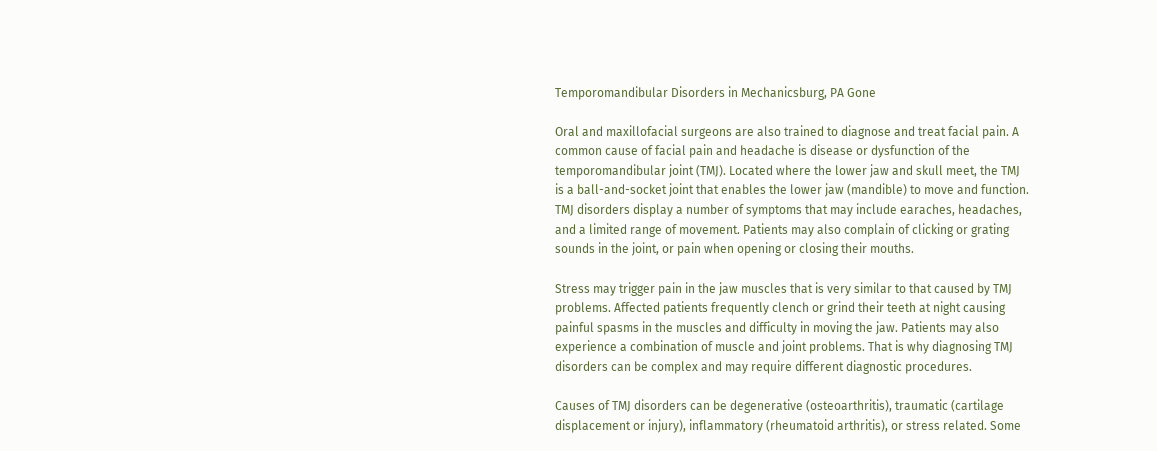Temporomandibular Disorders in Mechanicsburg, PA Gone

Oral and maxillofacial surgeons are also trained to diagnose and treat facial pain. A common cause of facial pain and headache is disease or dysfunction of the temporomandibular joint (TMJ). Located where the lower jaw and skull meet, the TMJ is a ball-and-socket joint that enables the lower jaw (mandible) to move and function. TMJ disorders display a number of symptoms that may include earaches, headaches, and a limited range of movement. Patients may also complain of clicking or grating sounds in the joint, or pain when opening or closing their mouths.

Stress may trigger pain in the jaw muscles that is very similar to that caused by TMJ problems. Affected patients frequently clench or grind their teeth at night causing painful spasms in the muscles and difficulty in moving the jaw. Patients may also experience a combination of muscle and joint problems. That is why diagnosing TMJ disorders can be complex and may require different diagnostic procedures.

Causes of TMJ disorders can be degenerative (osteoarthritis), traumatic (cartilage displacement or injury), inflammatory (rheumatoid arthritis), or stress related. Some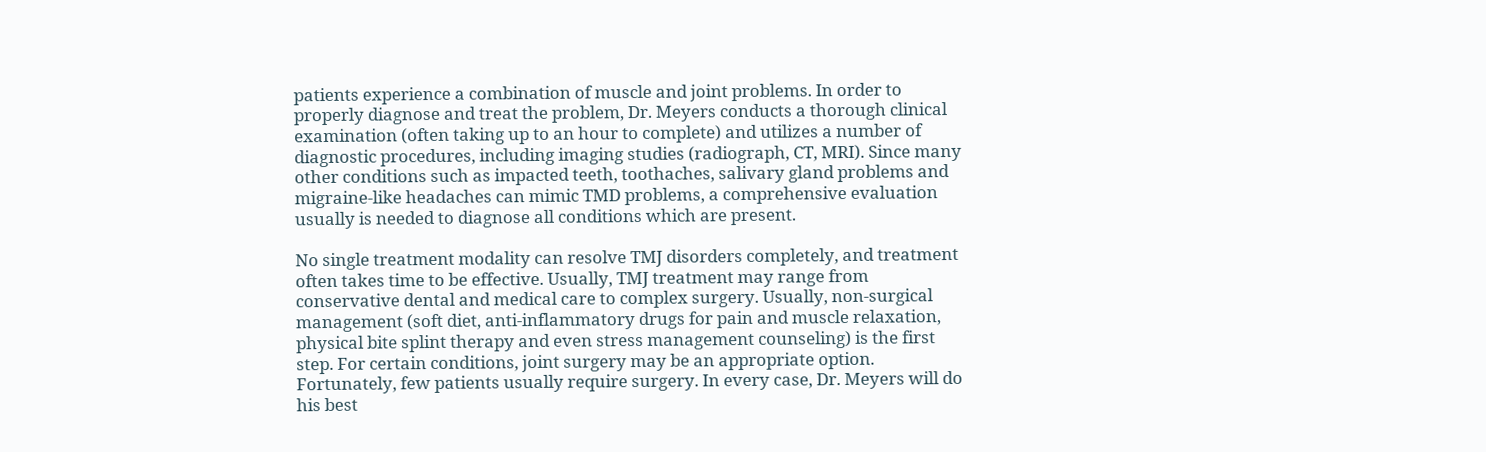patients experience a combination of muscle and joint problems. In order to properly diagnose and treat the problem, Dr. Meyers conducts a thorough clinical examination (often taking up to an hour to complete) and utilizes a number of diagnostic procedures, including imaging studies (radiograph, CT, MRI). Since many other conditions such as impacted teeth, toothaches, salivary gland problems and migraine-like headaches can mimic TMD problems, a comprehensive evaluation usually is needed to diagnose all conditions which are present.

No single treatment modality can resolve TMJ disorders completely, and treatment often takes time to be effective. Usually, TMJ treatment may range from conservative dental and medical care to complex surgery. Usually, non-surgical management (soft diet, anti-inflammatory drugs for pain and muscle relaxation, physical bite splint therapy and even stress management counseling) is the first step. For certain conditions, joint surgery may be an appropriate option. Fortunately, few patients usually require surgery. In every case, Dr. Meyers will do his best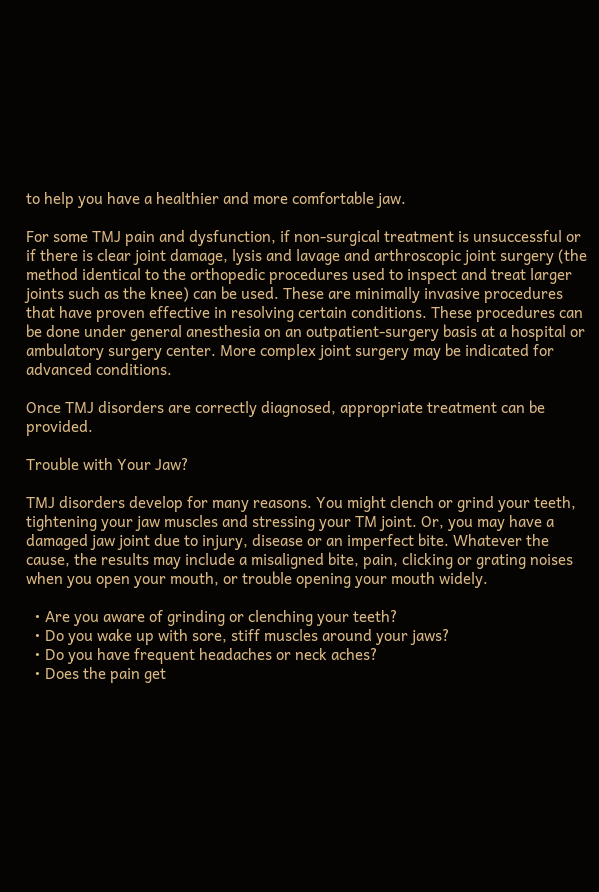to help you have a healthier and more comfortable jaw.

For some TMJ pain and dysfunction, if non-surgical treatment is unsuccessful or if there is clear joint damage, lysis and lavage and arthroscopic joint surgery (the method identical to the orthopedic procedures used to inspect and treat larger joints such as the knee) can be used. These are minimally invasive procedures that have proven effective in resolving certain conditions. These procedures can be done under general anesthesia on an outpatient-surgery basis at a hospital or ambulatory surgery center. More complex joint surgery may be indicated for advanced conditions.

Once TMJ disorders are correctly diagnosed, appropriate treatment can be provided.

Trouble with Your Jaw?

TMJ disorders develop for many reasons. You might clench or grind your teeth, tightening your jaw muscles and stressing your TM joint. Or, you may have a damaged jaw joint due to injury, disease or an imperfect bite. Whatever the cause, the results may include a misaligned bite, pain, clicking or grating noises when you open your mouth, or trouble opening your mouth widely.

  • Are you aware of grinding or clenching your teeth?
  • Do you wake up with sore, stiff muscles around your jaws?
  • Do you have frequent headaches or neck aches?
  • Does the pain get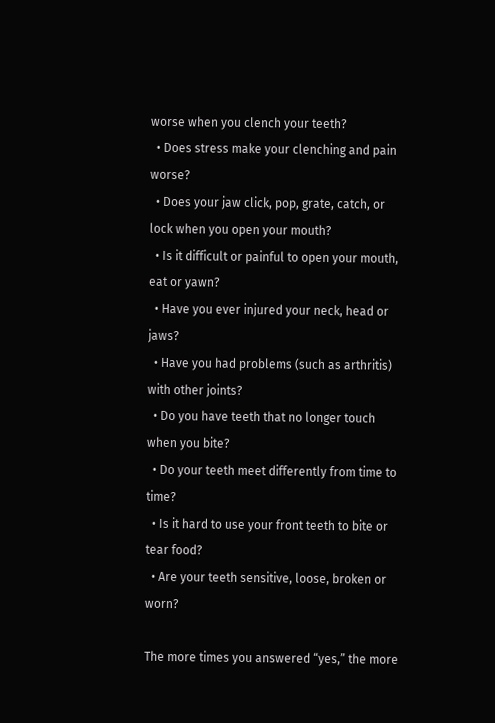worse when you clench your teeth?
  • Does stress make your clenching and pain worse?
  • Does your jaw click, pop, grate, catch, or lock when you open your mouth?
  • Is it difficult or painful to open your mouth, eat or yawn?
  • Have you ever injured your neck, head or jaws?
  • Have you had problems (such as arthritis) with other joints?
  • Do you have teeth that no longer touch when you bite?
  • Do your teeth meet differently from time to time?
  • Is it hard to use your front teeth to bite or tear food?
  • Are your teeth sensitive, loose, broken or worn?

The more times you answered “yes,” the more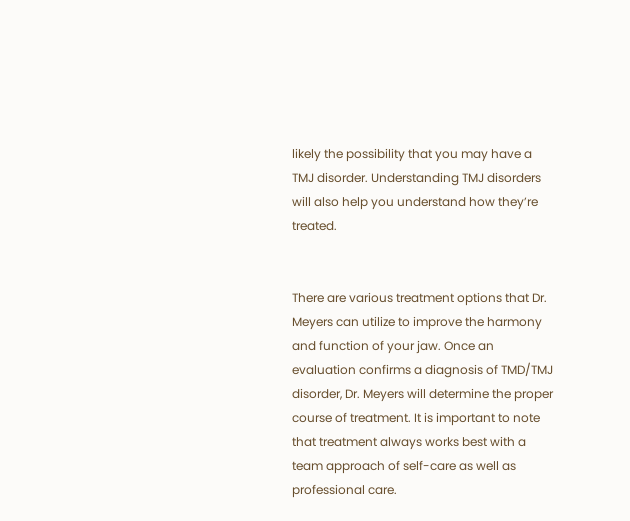likely the possibility that you may have a TMJ disorder. Understanding TMJ disorders will also help you understand how they’re treated.


There are various treatment options that Dr. Meyers can utilize to improve the harmony and function of your jaw. Once an evaluation confirms a diagnosis of TMD/TMJ disorder, Dr. Meyers will determine the proper course of treatment. It is important to note that treatment always works best with a team approach of self-care as well as professional care.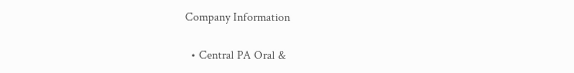Company Information

  • Central PA Oral &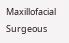Maxillofacial Surgeous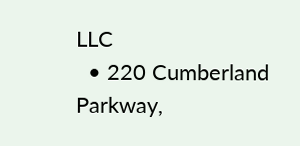LLC
  • 220 Cumberland Parkway,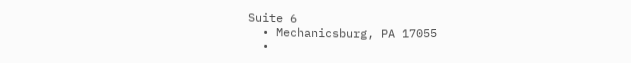Suite 6
  • Mechanicsburg, PA 17055
  •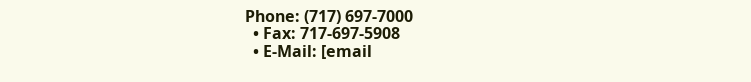Phone: (717) 697-7000
  • Fax: 717-697-5908
  • E-Mail: [email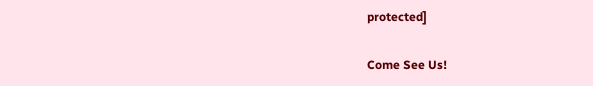protected]

Come See Us!